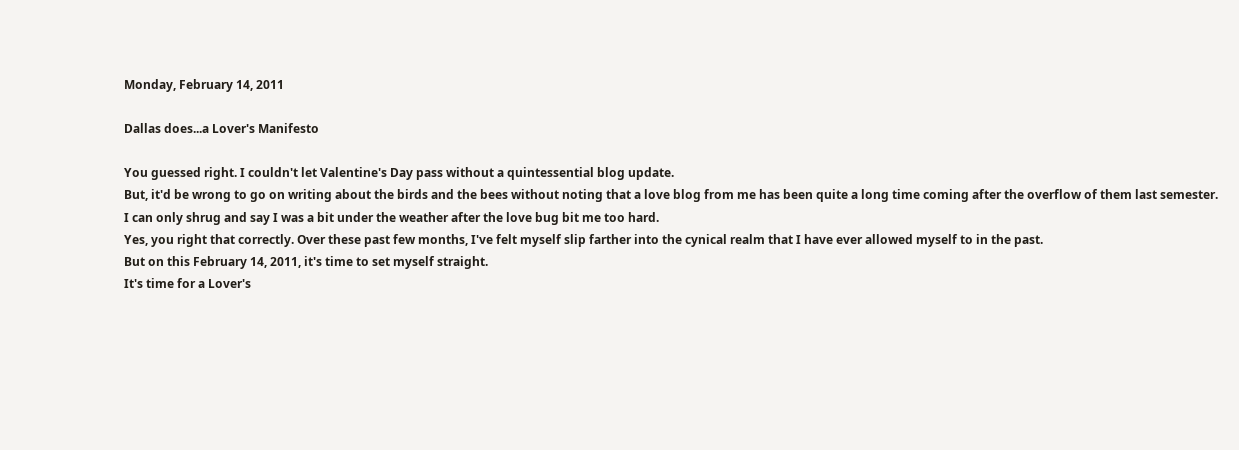Monday, February 14, 2011

Dallas does...a Lover's Manifesto

You guessed right. I couldn't let Valentine's Day pass without a quintessential blog update.
But, it'd be wrong to go on writing about the birds and the bees without noting that a love blog from me has been quite a long time coming after the overflow of them last semester.
I can only shrug and say I was a bit under the weather after the love bug bit me too hard.
Yes, you right that correctly. Over these past few months, I've felt myself slip farther into the cynical realm that I have ever allowed myself to in the past.
But on this February 14, 2011, it's time to set myself straight.
It's time for a Lover's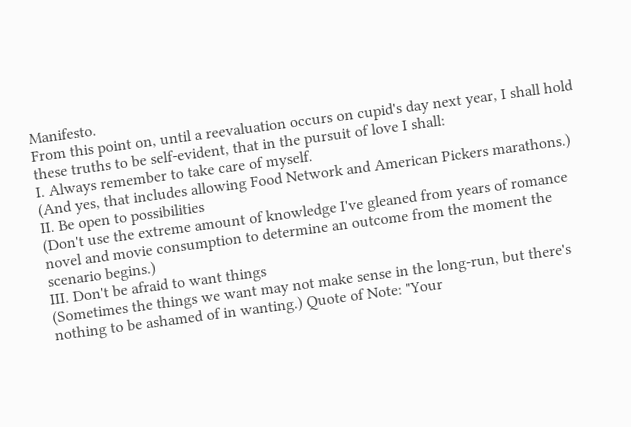Manifesto.
From this point on, until a reevaluation occurs on cupid's day next year, I shall hold these truths to be self-evident, that in the pursuit of love I shall:
I. Always remember to take care of myself.
(And yes, that includes allowing Food Network and American Pickers marathons.)
II. Be open to possibilities
(Don't use the extreme amount of knowledge I've gleaned from years of romance novel and movie consumption to determine an outcome from the moment the scenario begins.)
III. Don't be afraid to want things
(Sometimes the things we want may not make sense in the long-run, but there's nothing to be ashamed of in wanting.) Quote of Note: "Your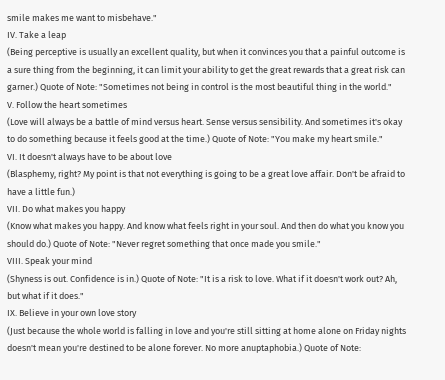smile makes me want to misbehave."
IV. Take a leap
(Being perceptive is usually an excellent quality, but when it convinces you that a painful outcome is a sure thing from the beginning, it can limit your ability to get the great rewards that a great risk can garner.) Quote of Note: "Sometimes not being in control is the most beautiful thing in the world."
V. Follow the heart sometimes
(Love will always be a battle of mind versus heart. Sense versus sensibility. And sometimes it's okay to do something because it feels good at the time.) Quote of Note: "You make my heart smile."
VI. It doesn't always have to be about love
(Blasphemy, right? My point is that not everything is going to be a great love affair. Don't be afraid to have a little fun.)
VII. Do what makes you happy
(Know what makes you happy. And know what feels right in your soul. And then do what you know you should do.) Quote of Note: "Never regret something that once made you smile."
VIII. Speak your mind
(Shyness is out. Confidence is in.) Quote of Note: "It is a risk to love. What if it doesn't work out? Ah, but what if it does."
IX. Believe in your own love story
(Just because the whole world is falling in love and you're still sitting at home alone on Friday nights doesn't mean you're destined to be alone forever. No more anuptaphobia.) Quote of Note: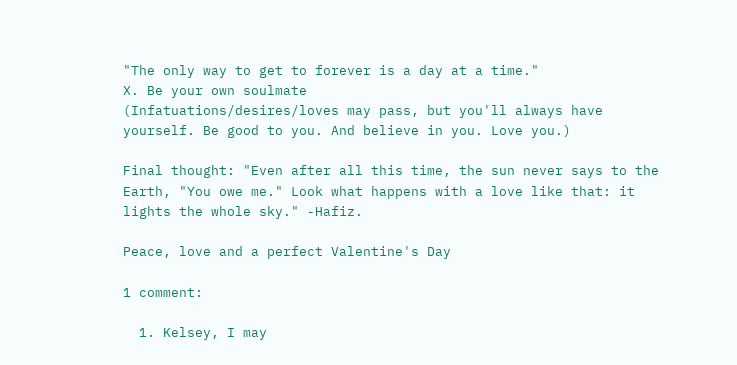"The only way to get to forever is a day at a time."
X. Be your own soulmate
(Infatuations/desires/loves may pass, but you'll always have yourself. Be good to you. And believe in you. Love you.)

Final thought: "Even after all this time, the sun never says to the Earth, "You owe me." Look what happens with a love like that: it lights the whole sky." -Hafiz.

Peace, love and a perfect Valentine's Day

1 comment:

  1. Kelsey, I may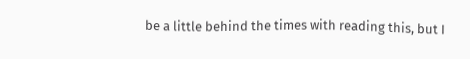be a little behind the times with reading this, but I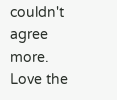couldn't agree more. Love the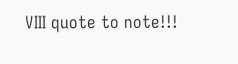VIII quote to note!!!